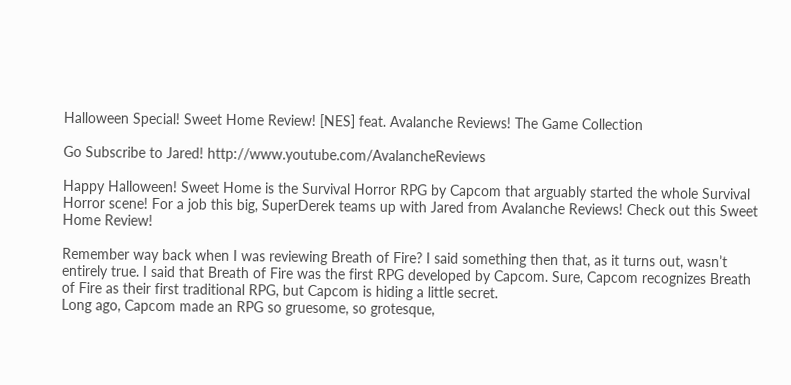Halloween Special! Sweet Home Review! [NES] feat. Avalanche Reviews! The Game Collection

Go Subscribe to Jared! http://www.youtube.com/AvalancheReviews

Happy Halloween! Sweet Home is the Survival Horror RPG by Capcom that arguably started the whole Survival Horror scene! For a job this big, SuperDerek teams up with Jared from Avalanche Reviews! Check out this Sweet Home Review!

Remember way back when I was reviewing Breath of Fire? I said something then that, as it turns out, wasn’t entirely true. I said that Breath of Fire was the first RPG developed by Capcom. Sure, Capcom recognizes Breath of Fire as their first traditional RPG, but Capcom is hiding a little secret.
Long ago, Capcom made an RPG so gruesome, so grotesque,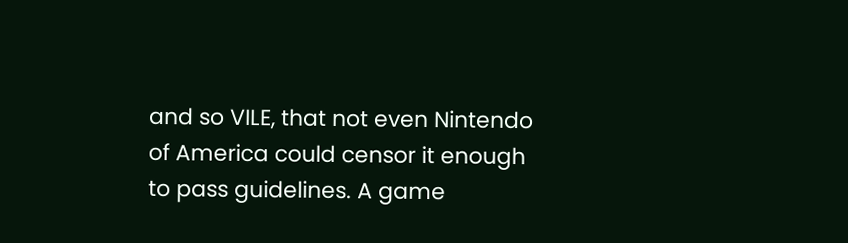and so VILE, that not even Nintendo of America could censor it enough to pass guidelines. A game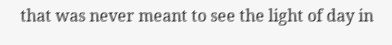that was never meant to see the light of day in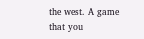the west. A game that you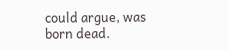could argue, was born dead.